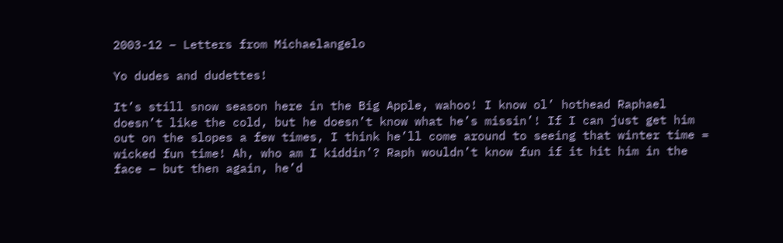2003-12 – Letters from Michaelangelo

Yo dudes and dudettes!

It’s still snow season here in the Big Apple, wahoo! I know ol’ hothead Raphael doesn’t like the cold, but he doesn’t know what he’s missin’! If I can just get him out on the slopes a few times, I think he’ll come around to seeing that winter time = wicked fun time! Ah, who am I kiddin’? Raph wouldn’t know fun if it hit him in the face – but then again, he’d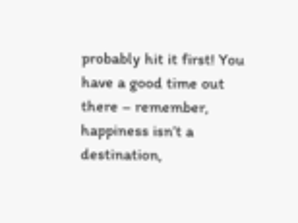probably hit it first! You have a good time out there – remember, happiness isn’t a destination,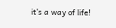it’s a way of life!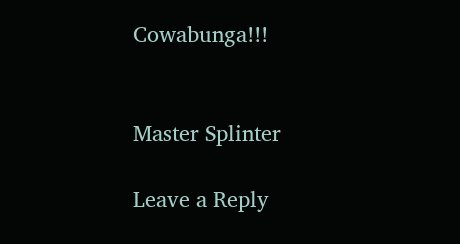Cowabunga!!!


Master Splinter

Leave a Reply